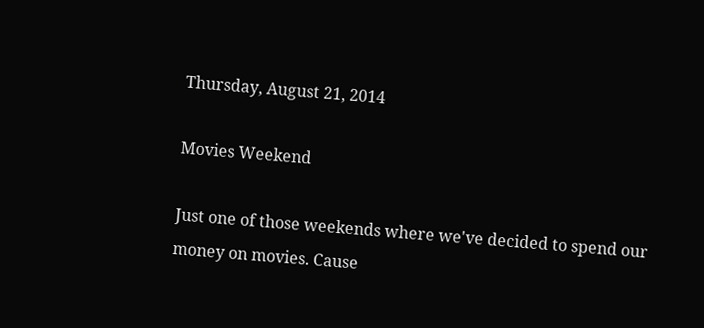Thursday, August 21, 2014

Movies Weekend

Just one of those weekends where we've decided to spend our money on movies. Cause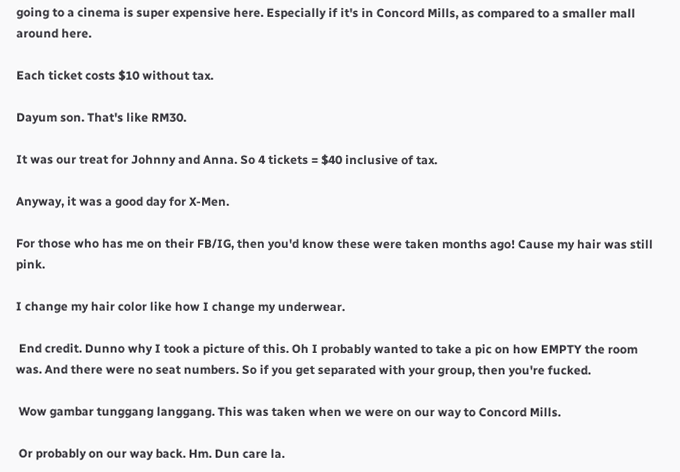going to a cinema is super expensive here. Especially if it's in Concord Mills, as compared to a smaller mall around here.

Each ticket costs $10 without tax.

Dayum son. That's like RM30.

It was our treat for Johnny and Anna. So 4 tickets = $40 inclusive of tax.

Anyway, it was a good day for X-Men.

For those who has me on their FB/IG, then you'd know these were taken months ago! Cause my hair was still pink.

I change my hair color like how I change my underwear.

 End credit. Dunno why I took a picture of this. Oh I probably wanted to take a pic on how EMPTY the room was. And there were no seat numbers. So if you get separated with your group, then you're fucked.

 Wow gambar tunggang langgang. This was taken when we were on our way to Concord Mills.

 Or probably on our way back. Hm. Dun care la.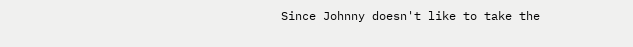Since Johnny doesn't like to take the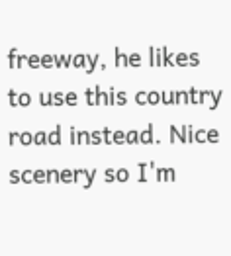freeway, he likes to use this country road instead. Nice scenery so I'm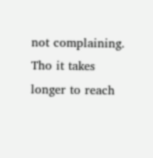not complaining. Tho it takes longer to reach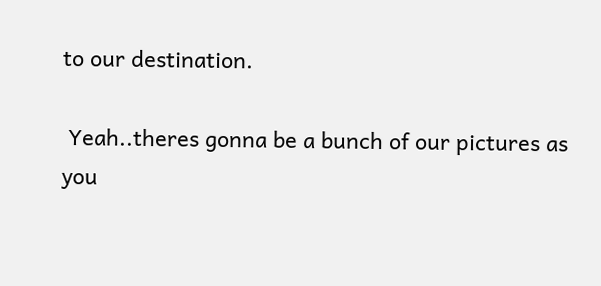to our destination.

 Yeah..theres gonna be a bunch of our pictures as you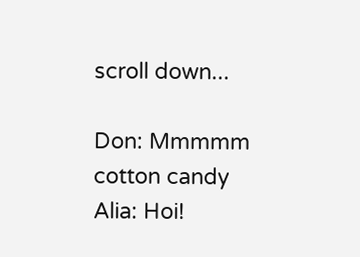scroll down...

Don: Mmmmm cotton candy
Alia: Hoi!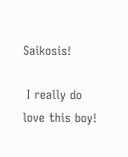Saikosis!

 I really do love this boy!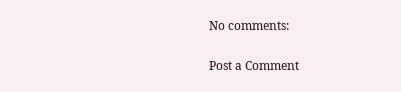No comments:

Post a Comment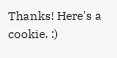Thanks! Here's a cookie. :)